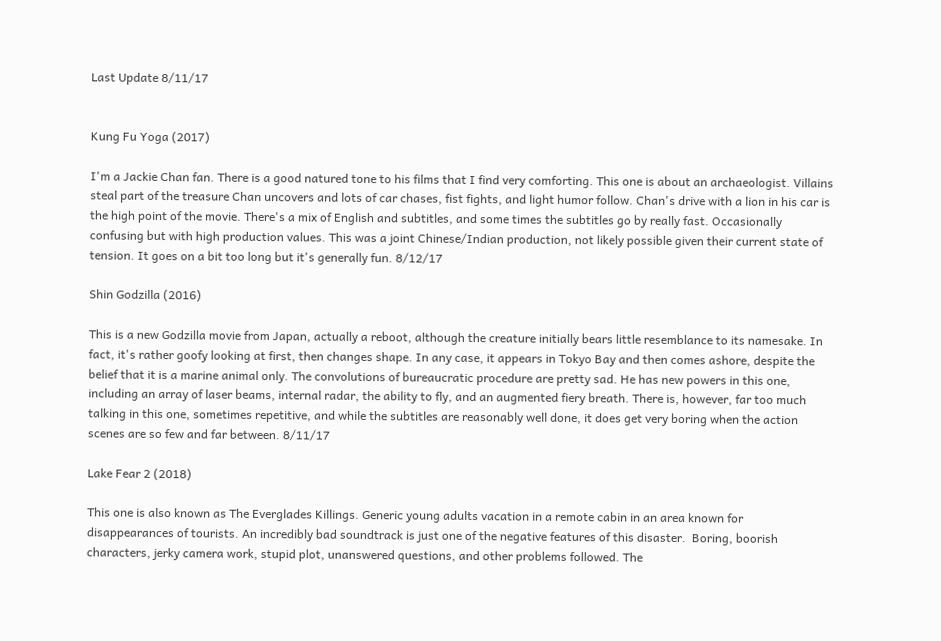Last Update 8/11/17


Kung Fu Yoga (2017)

I'm a Jackie Chan fan. There is a good natured tone to his films that I find very comforting. This one is about an archaeologist. Villains steal part of the treasure Chan uncovers and lots of car chases, fist fights, and light humor follow. Chan's drive with a lion in his car is the high point of the movie. There's a mix of English and subtitles, and some times the subtitles go by really fast. Occasionally confusing but with high production values. This was a joint Chinese/Indian production, not likely possible given their current state of tension. It goes on a bit too long but it's generally fun. 8/12/17

Shin Godzilla (2016)

This is a new Godzilla movie from Japan, actually a reboot, although the creature initially bears little resemblance to its namesake. In fact, it's rather goofy looking at first, then changes shape. In any case, it appears in Tokyo Bay and then comes ashore, despite the belief that it is a marine animal only. The convolutions of bureaucratic procedure are pretty sad. He has new powers in this one, including an array of laser beams, internal radar, the ability to fly, and an augmented fiery breath. There is, however, far too much talking in this one, sometimes repetitive, and while the subtitles are reasonably well done, it does get very boring when the action scenes are so few and far between. 8/11/17

Lake Fear 2 (2018)

This one is also known as The Everglades Killings. Generic young adults vacation in a remote cabin in an area known for disappearances of tourists. An incredibly bad soundtrack is just one of the negative features of this disaster.  Boring, boorish characters, jerky camera work, stupid plot, unanswered questions, and other problems followed. The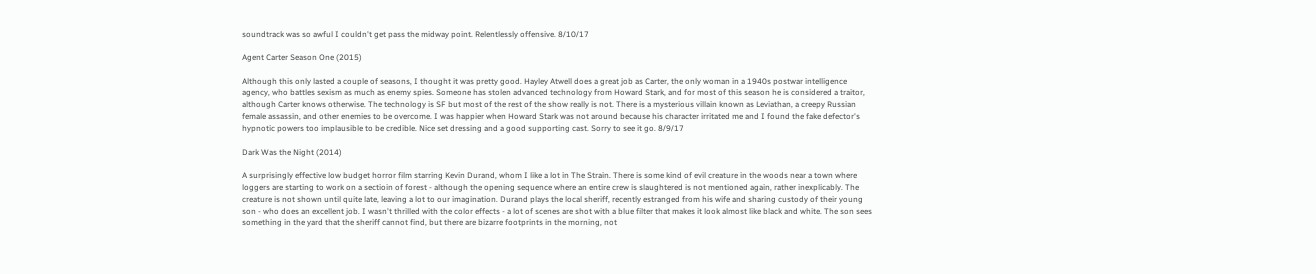soundtrack was so awful I couldn't get pass the midway point. Relentlessly offensive. 8/10/17

Agent Carter Season One (2015)

Although this only lasted a couple of seasons, I thought it was pretty good. Hayley Atwell does a great job as Carter, the only woman in a 1940s postwar intelligence agency, who battles sexism as much as enemy spies. Someone has stolen advanced technology from Howard Stark, and for most of this season he is considered a traitor, although Carter knows otherwise. The technology is SF but most of the rest of the show really is not. There is a mysterious villain known as Leviathan, a creepy Russian female assassin, and other enemies to be overcome. I was happier when Howard Stark was not around because his character irritated me and I found the fake defector's hypnotic powers too implausible to be credible. Nice set dressing and a good supporting cast. Sorry to see it go. 8/9/17

Dark Was the Night (2014)

A surprisingly effective low budget horror film starring Kevin Durand, whom I like a lot in The Strain. There is some kind of evil creature in the woods near a town where loggers are starting to work on a sectioin of forest - although the opening sequence where an entire crew is slaughtered is not mentioned again, rather inexplicably. The creature is not shown until quite late, leaving a lot to our imagination. Durand plays the local sheriff, recently estranged from his wife and sharing custody of their young son - who does an excellent job. I wasn't thrilled with the color effects - a lot of scenes are shot with a blue filter that makes it look almost like black and white. The son sees something in the yard that the sheriff cannot find, but there are bizarre footprints in the morning, not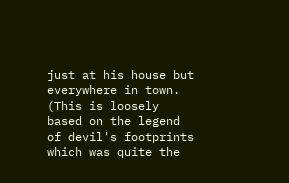just at his house but everywhere in town. (This is loosely based on the legend of devil's footprints which was quite the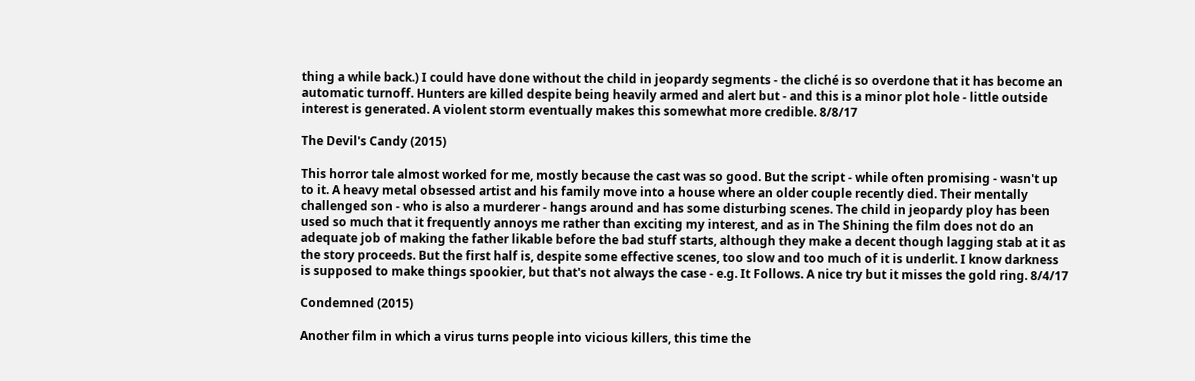thing a while back.) I could have done without the child in jeopardy segments - the cliché is so overdone that it has become an automatic turnoff. Hunters are killed despite being heavily armed and alert but - and this is a minor plot hole - little outside interest is generated. A violent storm eventually makes this somewhat more credible. 8/8/17

The Devil's Candy (2015)

This horror tale almost worked for me, mostly because the cast was so good. But the script - while often promising - wasn't up to it. A heavy metal obsessed artist and his family move into a house where an older couple recently died. Their mentally challenged son - who is also a murderer - hangs around and has some disturbing scenes. The child in jeopardy ploy has been used so much that it frequently annoys me rather than exciting my interest, and as in The Shining the film does not do an adequate job of making the father likable before the bad stuff starts, although they make a decent though lagging stab at it as the story proceeds. But the first half is, despite some effective scenes, too slow and too much of it is underlit. I know darkness is supposed to make things spookier, but that's not always the case - e.g. It Follows. A nice try but it misses the gold ring. 8/4/17

Condemned (2015)

Another film in which a virus turns people into vicious killers, this time the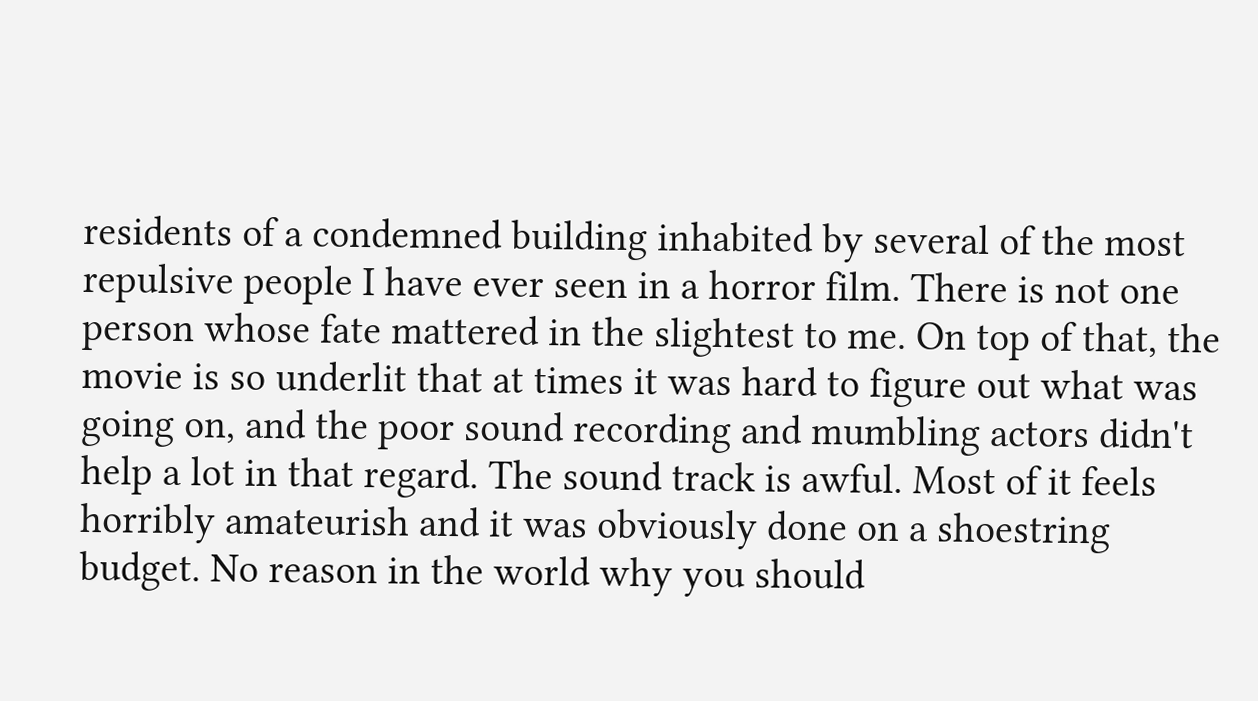residents of a condemned building inhabited by several of the most repulsive people I have ever seen in a horror film. There is not one person whose fate mattered in the slightest to me. On top of that, the movie is so underlit that at times it was hard to figure out what was going on, and the poor sound recording and mumbling actors didn't help a lot in that regard. The sound track is awful. Most of it feels horribly amateurish and it was obviously done on a shoestring budget. No reason in the world why you should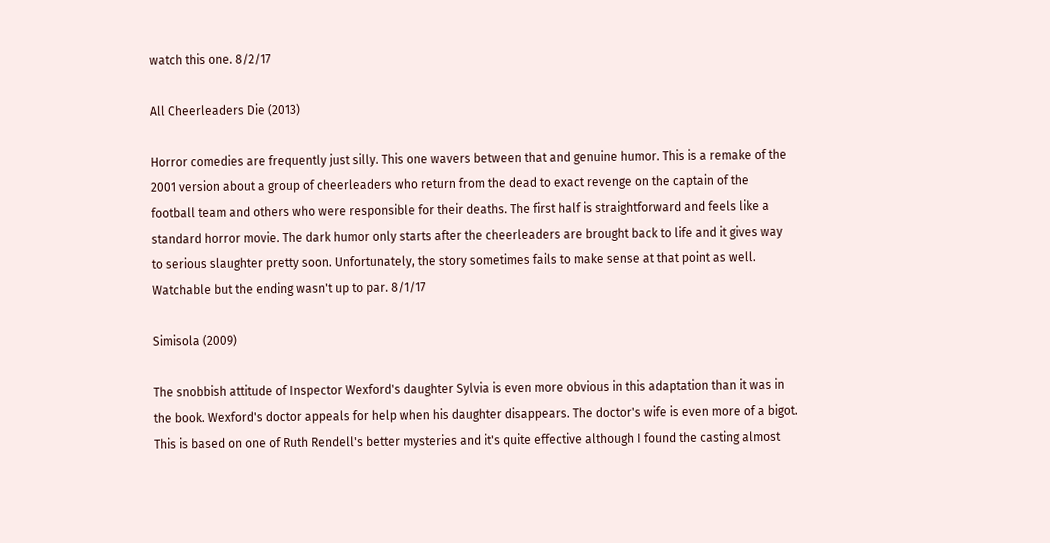watch this one. 8/2/17

All Cheerleaders Die (2013)

Horror comedies are frequently just silly. This one wavers between that and genuine humor. This is a remake of the 2001 version about a group of cheerleaders who return from the dead to exact revenge on the captain of the football team and others who were responsible for their deaths. The first half is straightforward and feels like a standard horror movie. The dark humor only starts after the cheerleaders are brought back to life and it gives way to serious slaughter pretty soon. Unfortunately, the story sometimes fails to make sense at that point as well. Watchable but the ending wasn't up to par. 8/1/17

Simisola (2009)

The snobbish attitude of Inspector Wexford's daughter Sylvia is even more obvious in this adaptation than it was in the book. Wexford's doctor appeals for help when his daughter disappears. The doctor's wife is even more of a bigot. This is based on one of Ruth Rendell's better mysteries and it's quite effective although I found the casting almost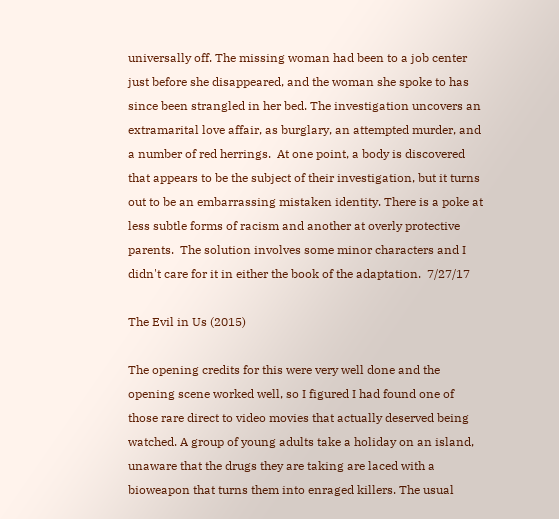universally off. The missing woman had been to a job center just before she disappeared, and the woman she spoke to has since been strangled in her bed. The investigation uncovers an extramarital love affair, as burglary, an attempted murder, and a number of red herrings.  At one point, a body is discovered that appears to be the subject of their investigation, but it turns out to be an embarrassing mistaken identity. There is a poke at less subtle forms of racism and another at overly protective parents.  The solution involves some minor characters and I didn't care for it in either the book of the adaptation.  7/27/17

The Evil in Us (2015)

The opening credits for this were very well done and the opening scene worked well, so I figured I had found one of those rare direct to video movies that actually deserved being watched. A group of young adults take a holiday on an island, unaware that the drugs they are taking are laced with a bioweapon that turns them into enraged killers. The usual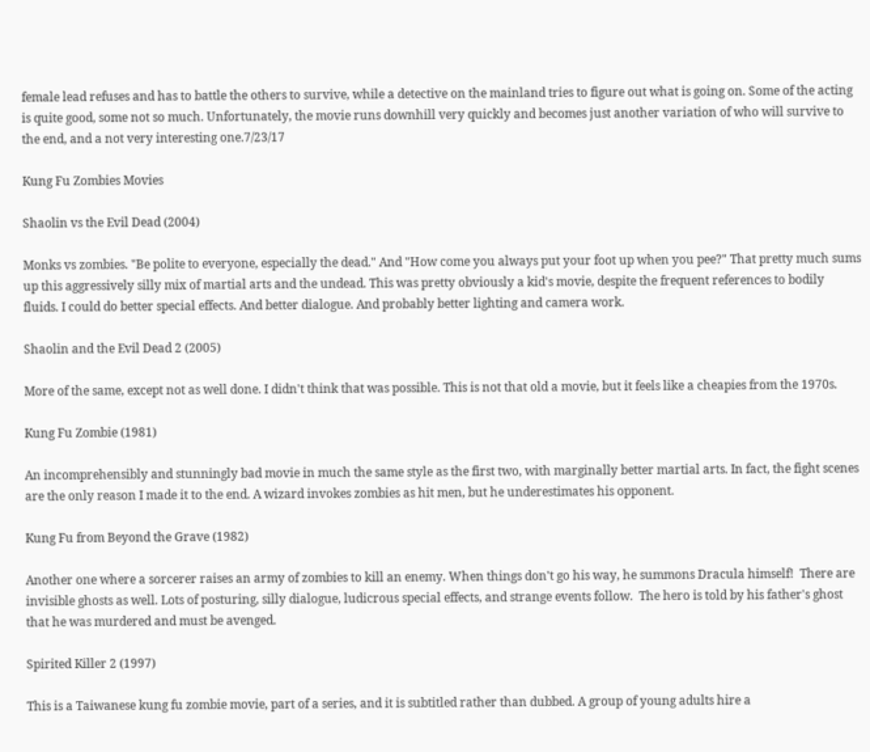female lead refuses and has to battle the others to survive, while a detective on the mainland tries to figure out what is going on. Some of the acting is quite good, some not so much. Unfortunately, the movie runs downhill very quickly and becomes just another variation of who will survive to the end, and a not very interesting one.7/23/17

Kung Fu Zombies Movies

Shaolin vs the Evil Dead (2004)

Monks vs zombies. "Be polite to everyone, especially the dead." And "How come you always put your foot up when you pee?" That pretty much sums up this aggressively silly mix of martial arts and the undead. This was pretty obviously a kid's movie, despite the frequent references to bodily fluids. I could do better special effects. And better dialogue. And probably better lighting and camera work.

Shaolin and the Evil Dead 2 (2005)

More of the same, except not as well done. I didn't think that was possible. This is not that old a movie, but it feels like a cheapies from the 1970s.

Kung Fu Zombie (1981)

An incomprehensibly and stunningly bad movie in much the same style as the first two, with marginally better martial arts. In fact, the fight scenes are the only reason I made it to the end. A wizard invokes zombies as hit men, but he underestimates his opponent.

Kung Fu from Beyond the Grave (1982)

Another one where a sorcerer raises an army of zombies to kill an enemy. When things don't go his way, he summons Dracula himself!  There are invisible ghosts as well. Lots of posturing, silly dialogue, ludicrous special effects, and strange events follow.  The hero is told by his father's ghost that he was murdered and must be avenged.

Spirited Killer 2 (1997)

This is a Taiwanese kung fu zombie movie, part of a series, and it is subtitled rather than dubbed. A group of young adults hire a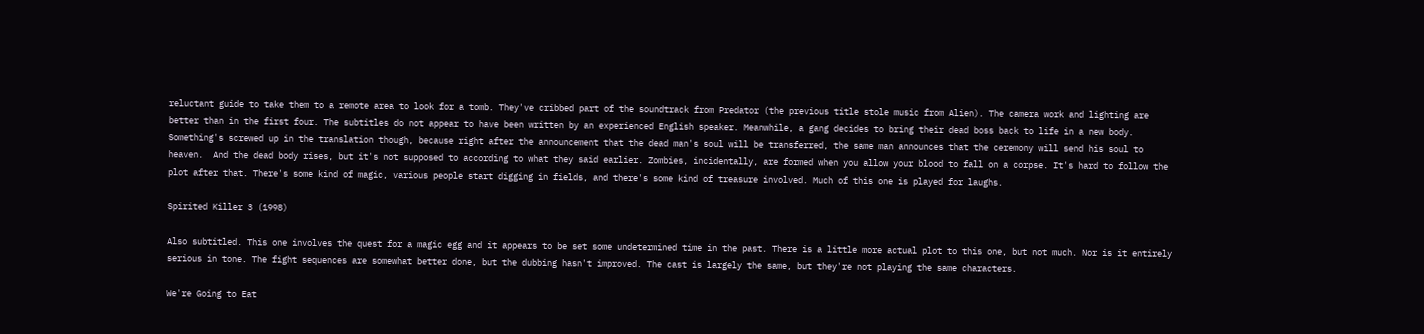reluctant guide to take them to a remote area to look for a tomb. They've cribbed part of the soundtrack from Predator (the previous title stole music from Alien). The camera work and lighting are better than in the first four. The subtitles do not appear to have been written by an experienced English speaker. Meanwhile, a gang decides to bring their dead boss back to life in a new body. Something's screwed up in the translation though, because right after the announcement that the dead man's soul will be transferred, the same man announces that the ceremony will send his soul to heaven.  And the dead body rises, but it's not supposed to according to what they said earlier. Zombies, incidentally, are formed when you allow your blood to fall on a corpse. It's hard to follow the plot after that. There's some kind of magic, various people start digging in fields, and there's some kind of treasure involved. Much of this one is played for laughs.

Spirited Killer 3 (1998)

Also subtitled. This one involves the quest for a magic egg and it appears to be set some undetermined time in the past. There is a little more actual plot to this one, but not much. Nor is it entirely serious in tone. The fight sequences are somewhat better done, but the dubbing hasn't improved. The cast is largely the same, but they're not playing the same characters.

We're Going to Eat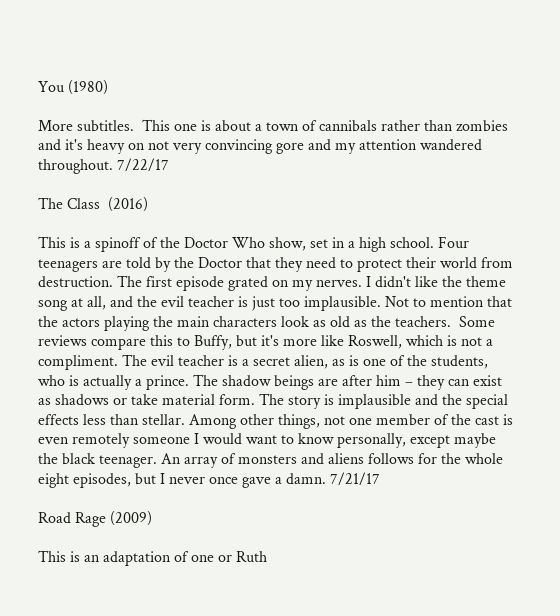You (1980)

More subtitles.  This one is about a town of cannibals rather than zombies and it's heavy on not very convincing gore and my attention wandered throughout. 7/22/17

The Class  (2016)

This is a spinoff of the Doctor Who show, set in a high school. Four teenagers are told by the Doctor that they need to protect their world from destruction. The first episode grated on my nerves. I didn't like the theme song at all, and the evil teacher is just too implausible. Not to mention that the actors playing the main characters look as old as the teachers.  Some reviews compare this to Buffy, but it's more like Roswell, which is not a compliment. The evil teacher is a secret alien, as is one of the students, who is actually a prince. The shadow beings are after him – they can exist as shadows or take material form. The story is implausible and the special effects less than stellar. Among other things, not one member of the cast is even remotely someone I would want to know personally, except maybe the black teenager. An array of monsters and aliens follows for the whole eight episodes, but I never once gave a damn. 7/21/17

Road Rage (2009)

This is an adaptation of one or Ruth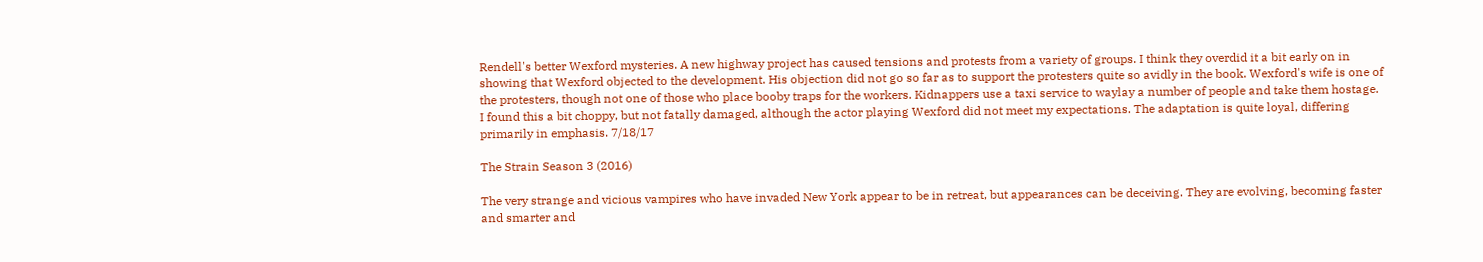Rendell's better Wexford mysteries. A new highway project has caused tensions and protests from a variety of groups. I think they overdid it a bit early on in showing that Wexford objected to the development. His objection did not go so far as to support the protesters quite so avidly in the book. Wexford's wife is one of the protesters, though not one of those who place booby traps for the workers. Kidnappers use a taxi service to waylay a number of people and take them hostage. I found this a bit choppy, but not fatally damaged, although the actor playing Wexford did not meet my expectations. The adaptation is quite loyal, differing primarily in emphasis. 7/18/17

The Strain Season 3 (2016)

The very strange and vicious vampires who have invaded New York appear to be in retreat, but appearances can be deceiving. They are evolving, becoming faster and smarter and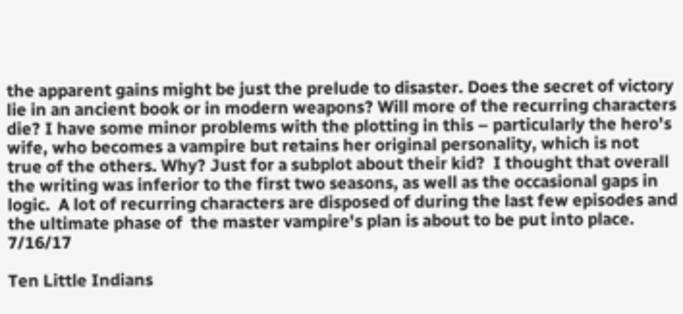the apparent gains might be just the prelude to disaster. Does the secret of victory lie in an ancient book or in modern weapons? Will more of the recurring characters die? I have some minor problems with the plotting in this – particularly the hero's wife, who becomes a vampire but retains her original personality, which is not true of the others. Why? Just for a subplot about their kid?  I thought that overall the writing was inferior to the first two seasons, as well as the occasional gaps in logic.  A lot of recurring characters are disposed of during the last few episodes and the ultimate phase of  the master vampire's plan is about to be put into place. 7/16/17

Ten Little Indians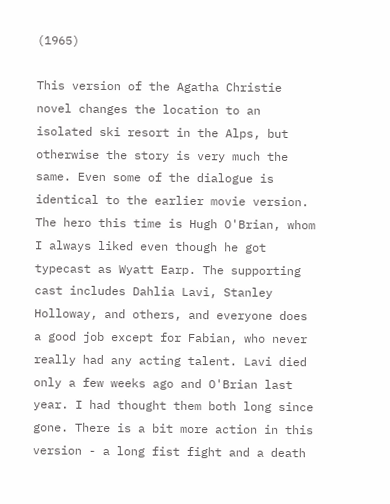(1965)

This version of the Agatha Christie novel changes the location to an isolated ski resort in the Alps, but otherwise the story is very much the same. Even some of the dialogue is identical to the earlier movie version. The hero this time is Hugh O'Brian, whom I always liked even though he got typecast as Wyatt Earp. The supporting cast includes Dahlia Lavi, Stanley Holloway, and others, and everyone does a good job except for Fabian, who never really had any acting talent. Lavi died only a few weeks ago and O'Brian last year. I had thought them both long since gone. There is a bit more action in this version - a long fist fight and a death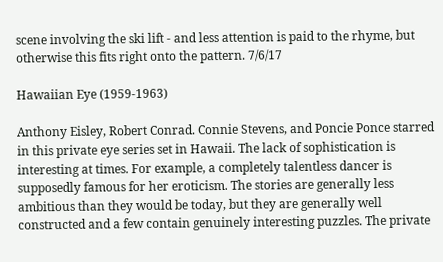scene involving the ski lift - and less attention is paid to the rhyme, but otherwise this fits right onto the pattern. 7/6/17

Hawaiian Eye (1959-1963)

Anthony Eisley, Robert Conrad. Connie Stevens, and Poncie Ponce starred in this private eye series set in Hawaii. The lack of sophistication is interesting at times. For example, a completely talentless dancer is supposedly famous for her eroticism. The stories are generally less ambitious than they would be today, but they are generally well constructed and a few contain genuinely interesting puzzles. The private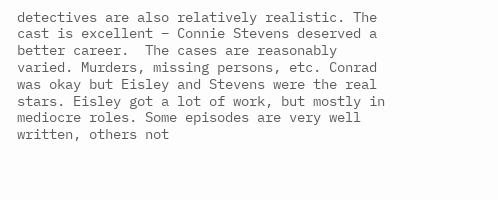detectives are also relatively realistic. The cast is excellent – Connie Stevens deserved a better career.  The cases are reasonably varied. Murders, missing persons, etc. Conrad was okay but Eisley and Stevens were the real stars. Eisley got a lot of work, but mostly in mediocre roles. Some episodes are very well written, others not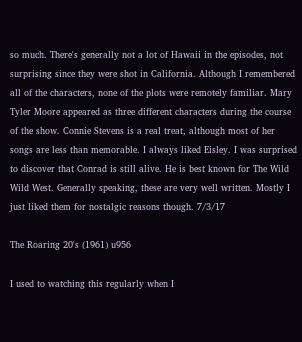so much. There's generally not a lot of Hawaii in the episodes, not surprising since they were shot in California. Although I remembered all of the characters, none of the plots were remotely familiar. Mary Tyler Moore appeared as three different characters during the course of the show. Connie Stevens is a real treat, although most of her songs are less than memorable. I always liked Eisley. I was surprised to discover that Conrad is still alive. He is best known for The Wild Wild West. Generally speaking, these are very well written. Mostly I just liked them for nostalgic reasons though. 7/3/17

The Roaring 20's (1961) u956

I used to watching this regularly when I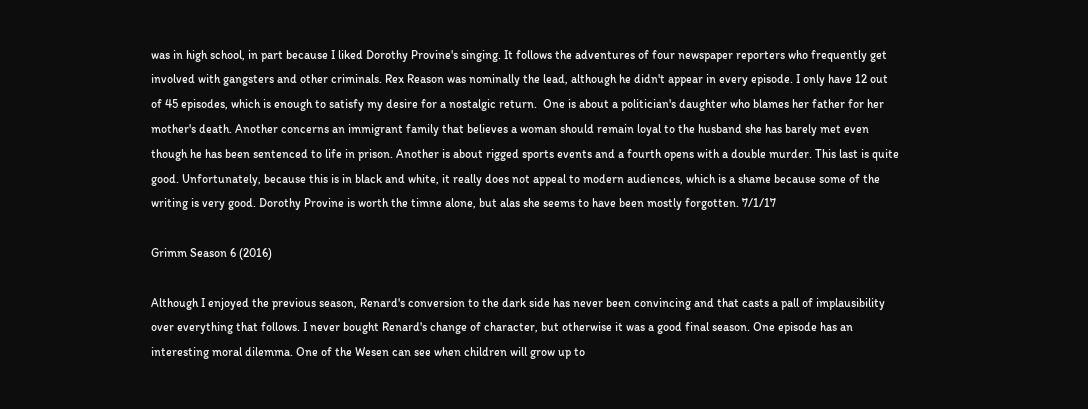was in high school, in part because I liked Dorothy Provine's singing. It follows the adventures of four newspaper reporters who frequently get involved with gangsters and other criminals. Rex Reason was nominally the lead, although he didn't appear in every episode. I only have 12 out of 45 episodes, which is enough to satisfy my desire for a nostalgic return.  One is about a politician's daughter who blames her father for her mother's death. Another concerns an immigrant family that believes a woman should remain loyal to the husband she has barely met even though he has been sentenced to life in prison. Another is about rigged sports events and a fourth opens with a double murder. This last is quite good. Unfortunately, because this is in black and white, it really does not appeal to modern audiences, which is a shame because some of the writing is very good. Dorothy Provine is worth the timne alone, but alas she seems to have been mostly forgotten. 7/1/17

Grimm Season 6 (2016)

Although I enjoyed the previous season, Renard's conversion to the dark side has never been convincing and that casts a pall of implausibility over everything that follows. I never bought Renard's change of character, but otherwise it was a good final season. One episode has an interesting moral dilemma. One of the Wesen can see when children will grow up to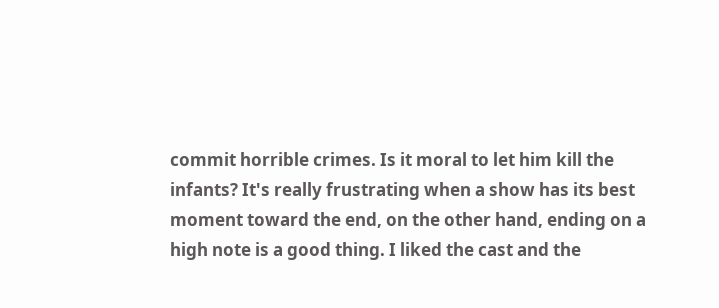commit horrible crimes. Is it moral to let him kill the infants? It's really frustrating when a show has its best moment toward the end, on the other hand, ending on a high note is a good thing. I liked the cast and the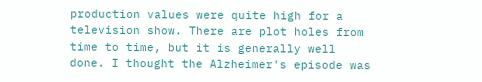production values were quite high for a television show. There are plot holes from time to time, but it is generally well done. I thought the Alzheimer's episode was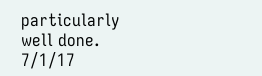particularly well done. 7/1/17